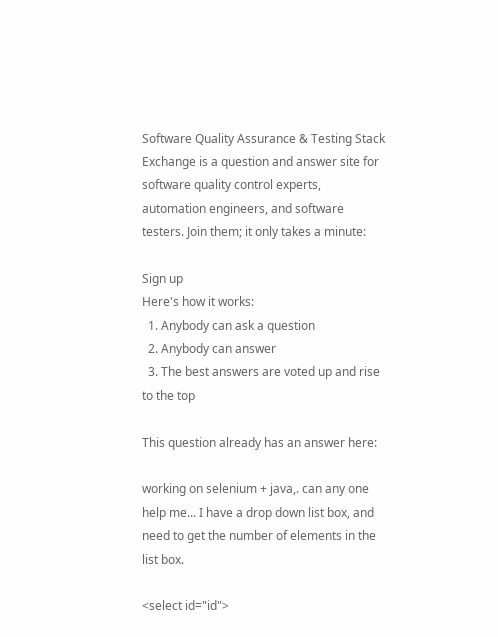Software Quality Assurance & Testing Stack Exchange is a question and answer site for software quality control experts, automation engineers, and software testers. Join them; it only takes a minute:

Sign up
Here's how it works:
  1. Anybody can ask a question
  2. Anybody can answer
  3. The best answers are voted up and rise to the top

This question already has an answer here:

working on selenium + java,. can any one help me... I have a drop down list box, and need to get the number of elements in the list box.

<select id="id">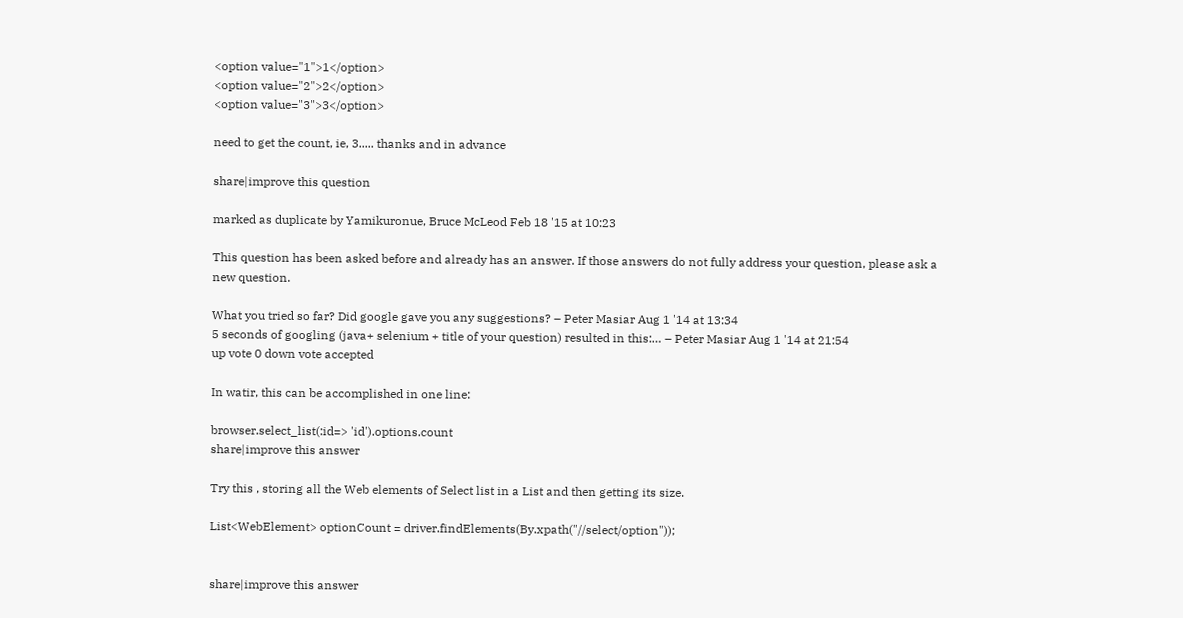<option value="1">1</option>
<option value="2">2</option>
<option value="3">3</option>

need to get the count, ie, 3..... thanks and in advance

share|improve this question

marked as duplicate by Yamikuronue, Bruce McLeod Feb 18 '15 at 10:23

This question has been asked before and already has an answer. If those answers do not fully address your question, please ask a new question.

What you tried so far? Did google gave you any suggestions? – Peter Masiar Aug 1 '14 at 13:34
5 seconds of googling (java+ selenium + title of your question) resulted in this:… – Peter Masiar Aug 1 '14 at 21:54
up vote 0 down vote accepted

In watir, this can be accomplished in one line:

browser.select_list(:id=> 'id').options.count
share|improve this answer

Try this , storing all the Web elements of Select list in a List and then getting its size.

List<WebElement> optionCount = driver.findElements(By.xpath("//select/option"));


share|improve this answer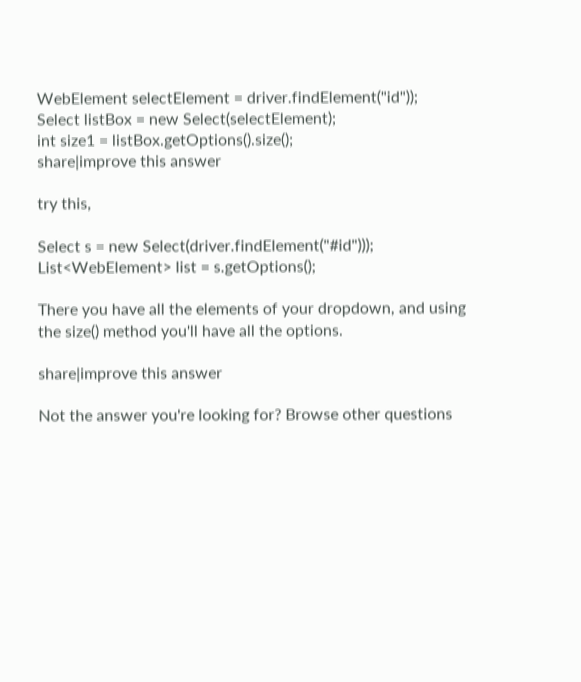WebElement selectElement = driver.findElement("id"));
Select listBox = new Select(selectElement);
int size1 = listBox.getOptions().size();
share|improve this answer

try this,

Select s = new Select(driver.findElement("#id")));
List<WebElement> list = s.getOptions();

There you have all the elements of your dropdown, and using the size() method you'll have all the options.

share|improve this answer

Not the answer you're looking for? Browse other questions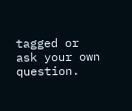tagged or ask your own question.